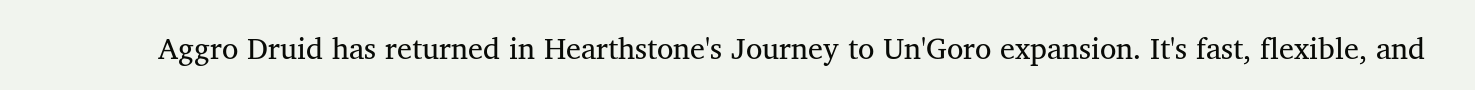Aggro Druid has returned in Hearthstone's Journey to Un'Goro expansion. It's fast, flexible, and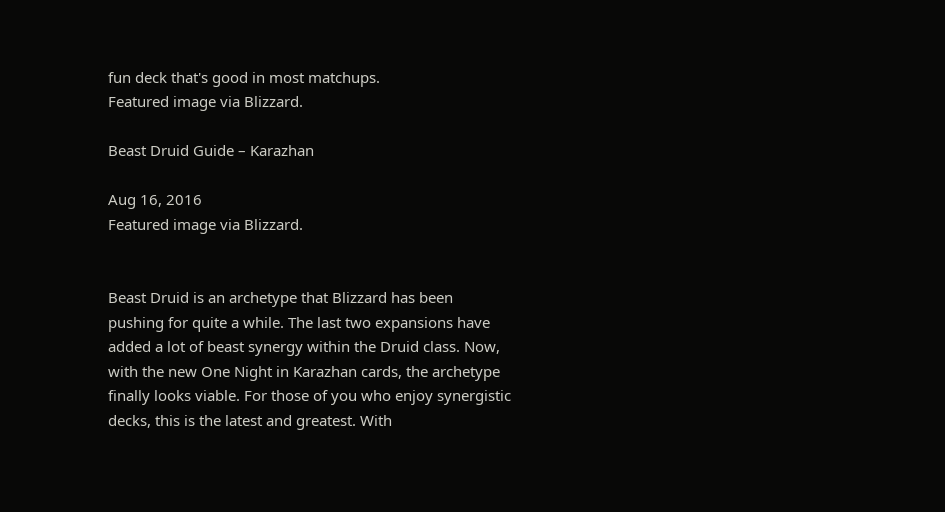fun deck that's good in most matchups.
Featured image via Blizzard.

Beast Druid Guide – Karazhan

Aug 16, 2016
Featured image via Blizzard.


Beast Druid is an archetype that Blizzard has been pushing for quite a while. The last two expansions have added a lot of beast synergy within the Druid class. Now, with the new One Night in Karazhan cards, the archetype finally looks viable. For those of you who enjoy synergistic decks, this is the latest and greatest. With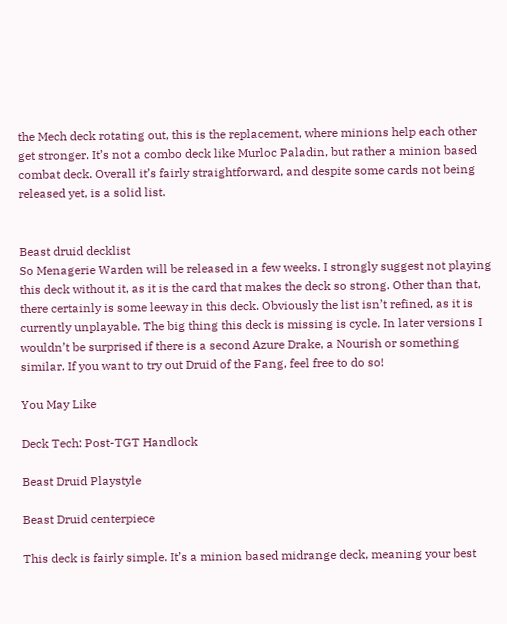the Mech deck rotating out, this is the replacement, where minions help each other get stronger. It’s not a combo deck like Murloc Paladin, but rather a minion based combat deck. Overall it’s fairly straightforward, and despite some cards not being released yet, is a solid list.


Beast druid decklist
So Menagerie Warden will be released in a few weeks. I strongly suggest not playing this deck without it, as it is the card that makes the deck so strong. Other than that, there certainly is some leeway in this deck. Obviously the list isn’t refined, as it is currently unplayable. The big thing this deck is missing is cycle. In later versions I wouldn’t be surprised if there is a second Azure Drake, a Nourish or something similar. If you want to try out Druid of the Fang, feel free to do so!

You May Like

Deck Tech: Post-TGT Handlock

Beast Druid Playstyle

Beast Druid centerpiece

This deck is fairly simple. It’s a minion based midrange deck, meaning your best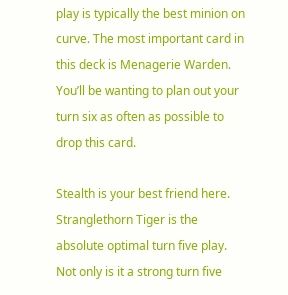play is typically the best minion on curve. The most important card in this deck is Menagerie Warden. You’ll be wanting to plan out your turn six as often as possible to drop this card.

Stealth is your best friend here. Stranglethorn Tiger is the absolute optimal turn five play. Not only is it a strong turn five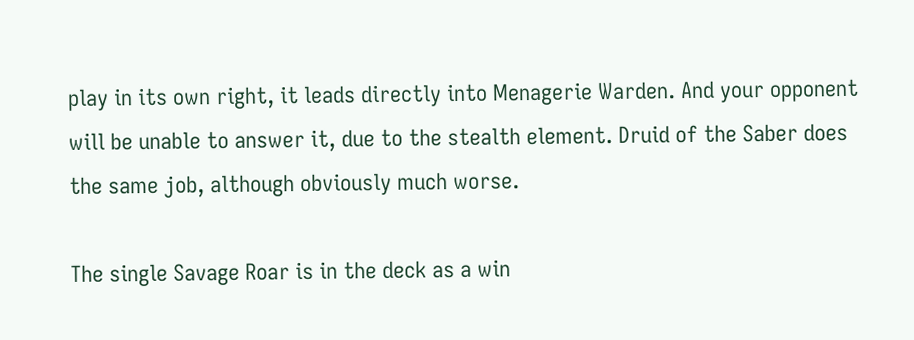play in its own right, it leads directly into Menagerie Warden. And your opponent will be unable to answer it, due to the stealth element. Druid of the Saber does the same job, although obviously much worse.

The single Savage Roar is in the deck as a win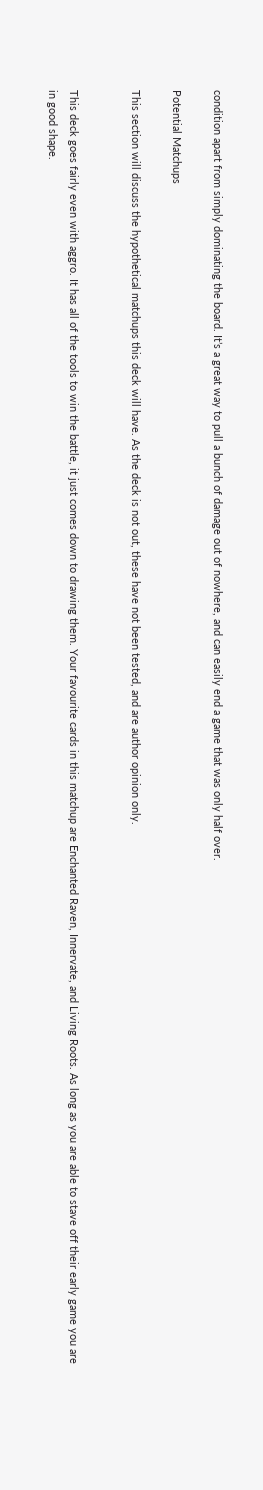condition apart from simply dominating the board. It’s a great way to pull a bunch of damage out of nowhere, and can easily end a game that was only half over.

Potential Matchups

This section will discuss the hypothetical matchups this deck will have. As the deck is not out, these have not been tested, and are author opinion only.


This deck goes fairly even with aggro. It has all of the tools to win the battle, it just comes down to drawing them. Your favourite cards in this matchup are Enchanted Raven, Innervate, and Living Roots. As long as you are able to stave off their early game you are in good shape.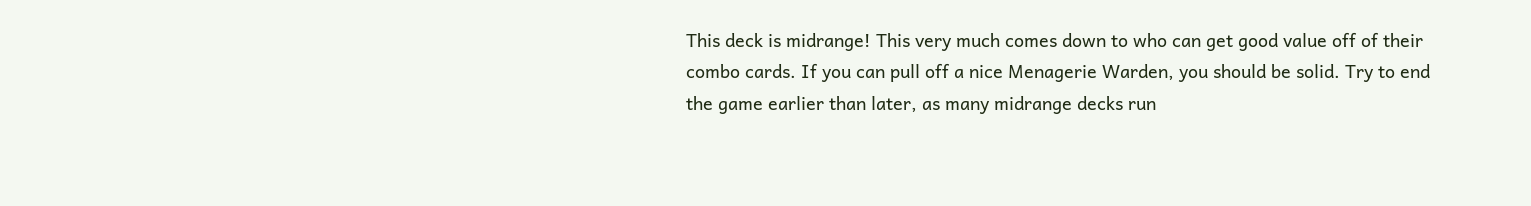This deck is midrange! This very much comes down to who can get good value off of their combo cards. If you can pull off a nice Menagerie Warden, you should be solid. Try to end the game earlier than later, as many midrange decks run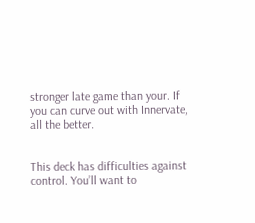stronger late game than your. If you can curve out with Innervate, all the better.


This deck has difficulties against control. You’ll want to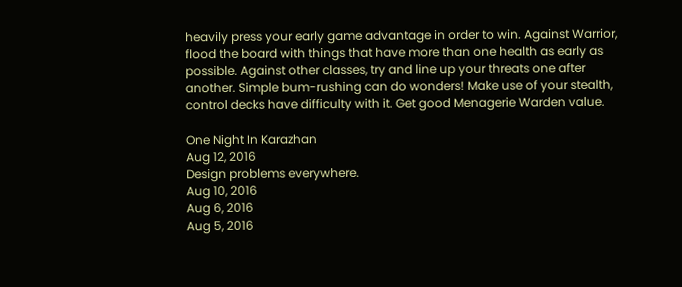heavily press your early game advantage in order to win. Against Warrior, flood the board with things that have more than one health as early as possible. Against other classes, try and line up your threats one after another. Simple bum-rushing can do wonders! Make use of your stealth, control decks have difficulty with it. Get good Menagerie Warden value.

One Night In Karazhan
Aug 12, 2016
Design problems everywhere.
Aug 10, 2016
Aug 6, 2016
Aug 5, 2016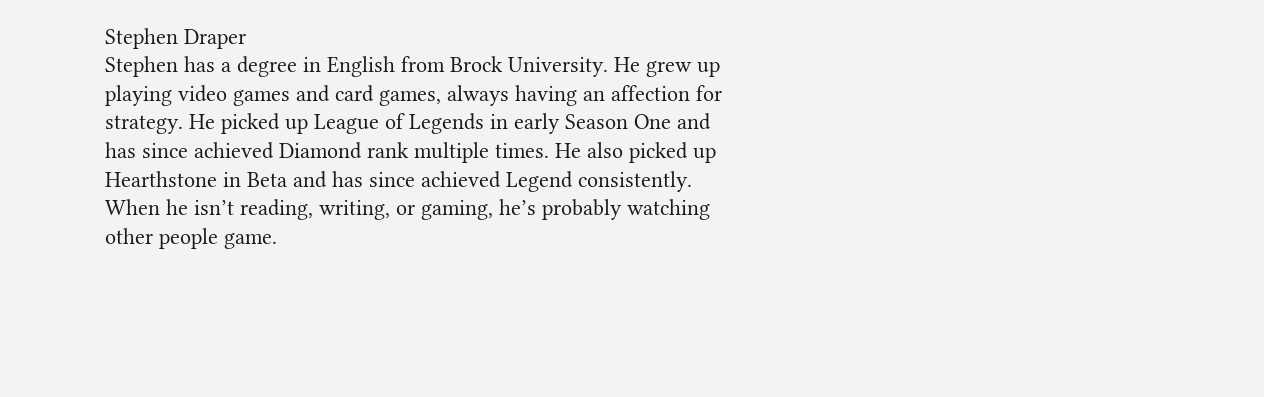Stephen Draper
Stephen has a degree in English from Brock University. He grew up playing video games and card games, always having an affection for strategy. He picked up League of Legends in early Season One and has since achieved Diamond rank multiple times. He also picked up Hearthstone in Beta and has since achieved Legend consistently. When he isn’t reading, writing, or gaming, he’s probably watching other people game.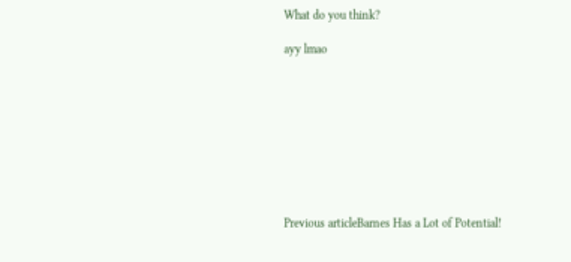What do you think?

ayy lmao









Previous articleBarnes Has a Lot of Potential!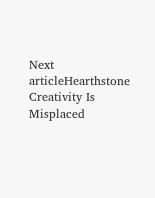Next articleHearthstone Creativity Is Misplaced